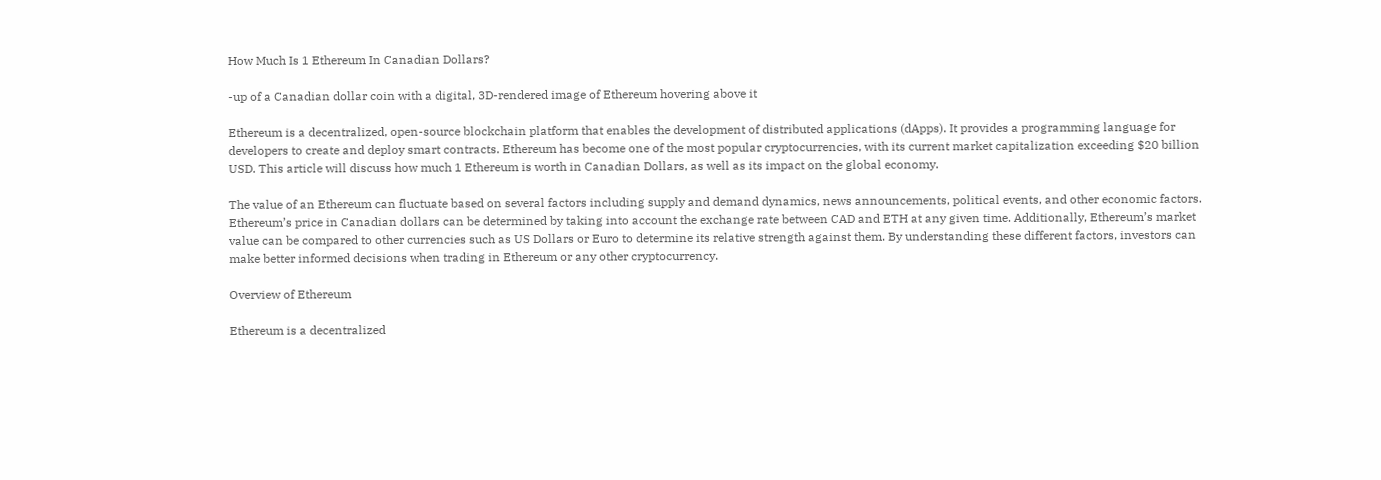How Much Is 1 Ethereum In Canadian Dollars?

-up of a Canadian dollar coin with a digital, 3D-rendered image of Ethereum hovering above it

Ethereum is a decentralized, open-source blockchain platform that enables the development of distributed applications (dApps). It provides a programming language for developers to create and deploy smart contracts. Ethereum has become one of the most popular cryptocurrencies, with its current market capitalization exceeding $20 billion USD. This article will discuss how much 1 Ethereum is worth in Canadian Dollars, as well as its impact on the global economy.

The value of an Ethereum can fluctuate based on several factors including supply and demand dynamics, news announcements, political events, and other economic factors. Ethereum’s price in Canadian dollars can be determined by taking into account the exchange rate between CAD and ETH at any given time. Additionally, Ethereum’s market value can be compared to other currencies such as US Dollars or Euro to determine its relative strength against them. By understanding these different factors, investors can make better informed decisions when trading in Ethereum or any other cryptocurrency.

Overview of Ethereum

Ethereum is a decentralized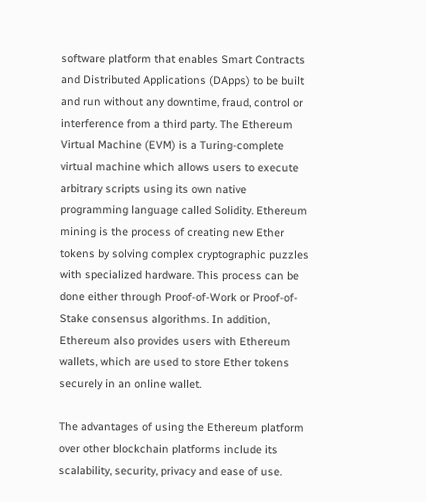software platform that enables Smart Contracts and Distributed Applications (DApps) to be built and run without any downtime, fraud, control or interference from a third party. The Ethereum Virtual Machine (EVM) is a Turing-complete virtual machine which allows users to execute arbitrary scripts using its own native programming language called Solidity. Ethereum mining is the process of creating new Ether tokens by solving complex cryptographic puzzles with specialized hardware. This process can be done either through Proof-of-Work or Proof-of-Stake consensus algorithms. In addition, Ethereum also provides users with Ethereum wallets, which are used to store Ether tokens securely in an online wallet.

The advantages of using the Ethereum platform over other blockchain platforms include its scalability, security, privacy and ease of use.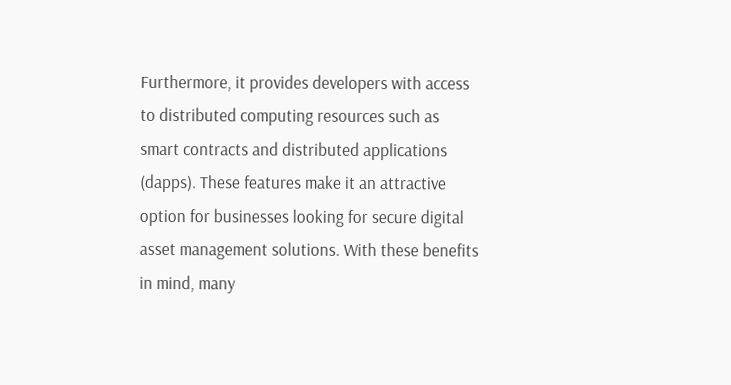Furthermore, it provides developers with access to distributed computing resources such as smart contracts and distributed applications (dapps). These features make it an attractive option for businesses looking for secure digital asset management solutions. With these benefits in mind, many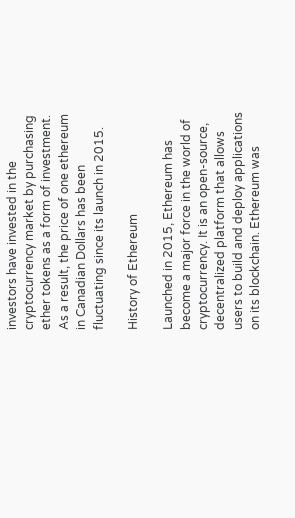investors have invested in the cryptocurrency market by purchasing ether tokens as a form of investment. As a result, the price of one ethereum in Canadian Dollars has been fluctuating since its launch in 2015.

History of Ethereum

Launched in 2015, Ethereum has become a major force in the world of cryptocurrency. It is an open-source, decentralized platform that allows users to build and deploy applications on its blockchain. Ethereum was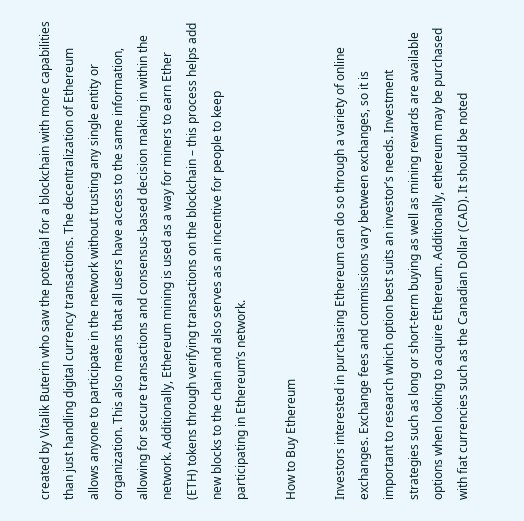created by Vitalik Buterin who saw the potential for a blockchain with more capabilities than just handling digital currency transactions. The decentralization of Ethereum allows anyone to participate in the network without trusting any single entity or organization. This also means that all users have access to the same information, allowing for secure transactions and consensus-based decision making in within the network. Additionally, Ethereum mining is used as a way for miners to earn Ether (ETH) tokens through verifying transactions on the blockchain – this process helps add new blocks to the chain and also serves as an incentive for people to keep participating in Ethereum’s network.

How to Buy Ethereum

Investors interested in purchasing Ethereum can do so through a variety of online exchanges. Exchange fees and commissions vary between exchanges, so it is important to research which option best suits an investor’s needs. Investment strategies such as long or short-term buying as well as mining rewards are available options when looking to acquire Ethereum. Additionally, ethereum may be purchased with fiat currencies such as the Canadian Dollar (CAD). It should be noted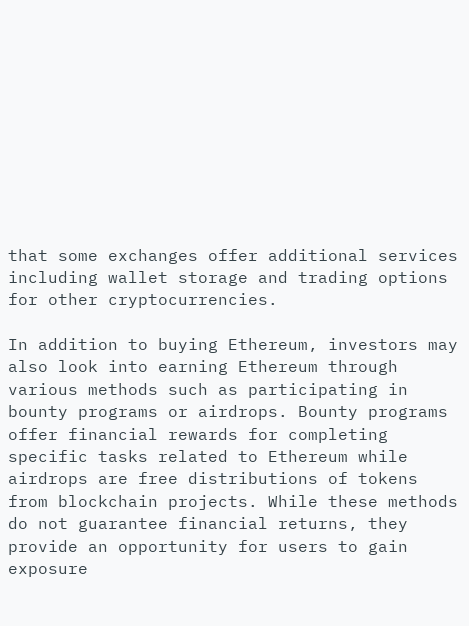that some exchanges offer additional services including wallet storage and trading options for other cryptocurrencies.

In addition to buying Ethereum, investors may also look into earning Ethereum through various methods such as participating in bounty programs or airdrops. Bounty programs offer financial rewards for completing specific tasks related to Ethereum while airdrops are free distributions of tokens from blockchain projects. While these methods do not guarantee financial returns, they provide an opportunity for users to gain exposure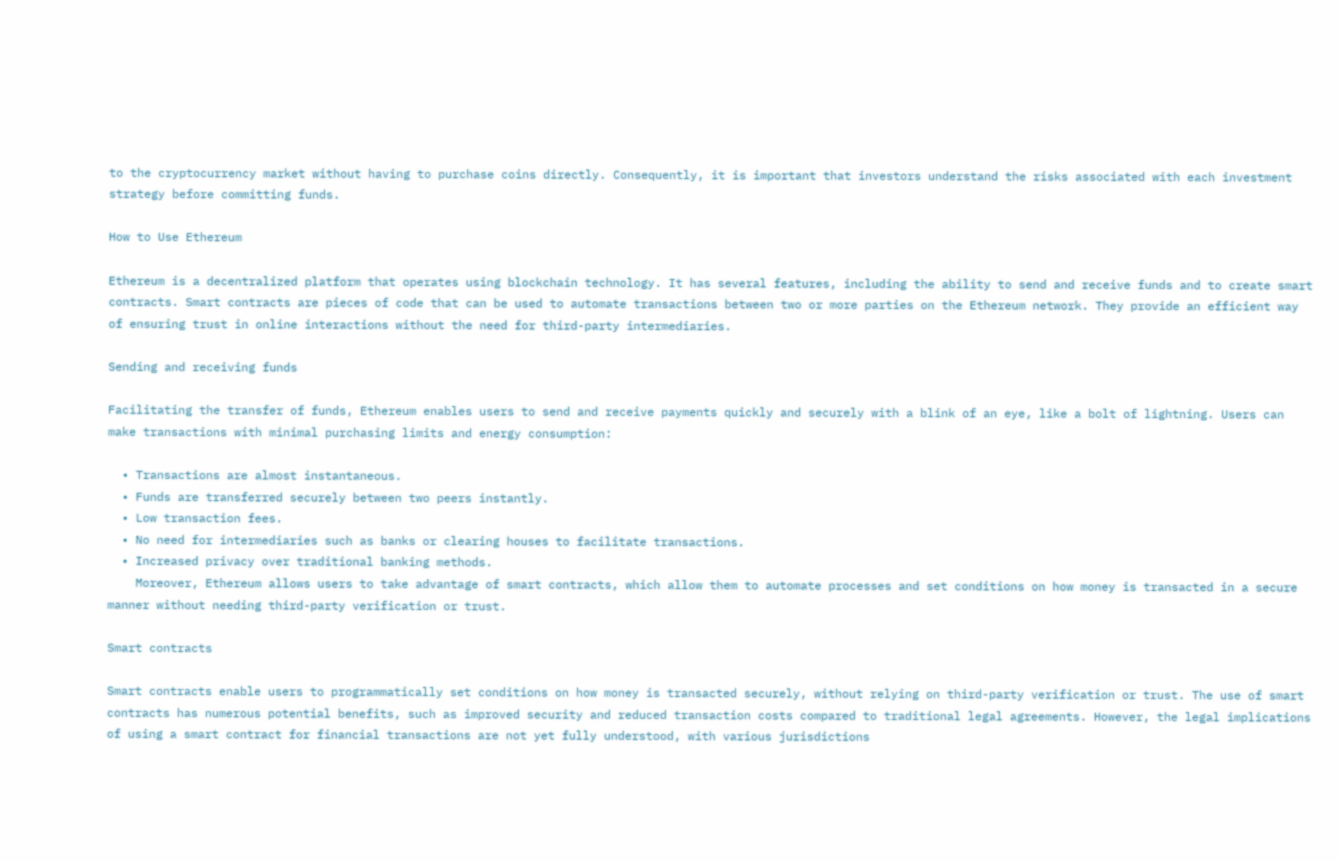to the cryptocurrency market without having to purchase coins directly. Consequently, it is important that investors understand the risks associated with each investment strategy before committing funds.

How to Use Ethereum

Ethereum is a decentralized platform that operates using blockchain technology. It has several features, including the ability to send and receive funds and to create smart contracts. Smart contracts are pieces of code that can be used to automate transactions between two or more parties on the Ethereum network. They provide an efficient way of ensuring trust in online interactions without the need for third-party intermediaries.

Sending and receiving funds

Facilitating the transfer of funds, Ethereum enables users to send and receive payments quickly and securely with a blink of an eye, like a bolt of lightning. Users can make transactions with minimal purchasing limits and energy consumption:

  • Transactions are almost instantaneous.
  • Funds are transferred securely between two peers instantly.
  • Low transaction fees.
  • No need for intermediaries such as banks or clearing houses to facilitate transactions.
  • Increased privacy over traditional banking methods.
    Moreover, Ethereum allows users to take advantage of smart contracts, which allow them to automate processes and set conditions on how money is transacted in a secure manner without needing third-party verification or trust.

Smart contracts

Smart contracts enable users to programmatically set conditions on how money is transacted securely, without relying on third-party verification or trust. The use of smart contracts has numerous potential benefits, such as improved security and reduced transaction costs compared to traditional legal agreements. However, the legal implications of using a smart contract for financial transactions are not yet fully understood, with various jurisdictions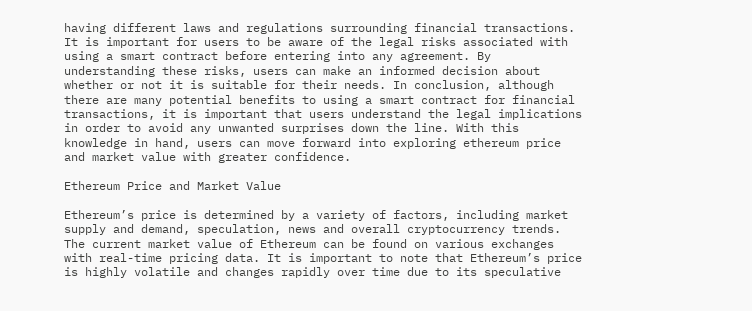having different laws and regulations surrounding financial transactions. It is important for users to be aware of the legal risks associated with using a smart contract before entering into any agreement. By understanding these risks, users can make an informed decision about whether or not it is suitable for their needs. In conclusion, although there are many potential benefits to using a smart contract for financial transactions, it is important that users understand the legal implications in order to avoid any unwanted surprises down the line. With this knowledge in hand, users can move forward into exploring ethereum price and market value with greater confidence.

Ethereum Price and Market Value

Ethereum’s price is determined by a variety of factors, including market supply and demand, speculation, news and overall cryptocurrency trends. The current market value of Ethereum can be found on various exchanges with real-time pricing data. It is important to note that Ethereum’s price is highly volatile and changes rapidly over time due to its speculative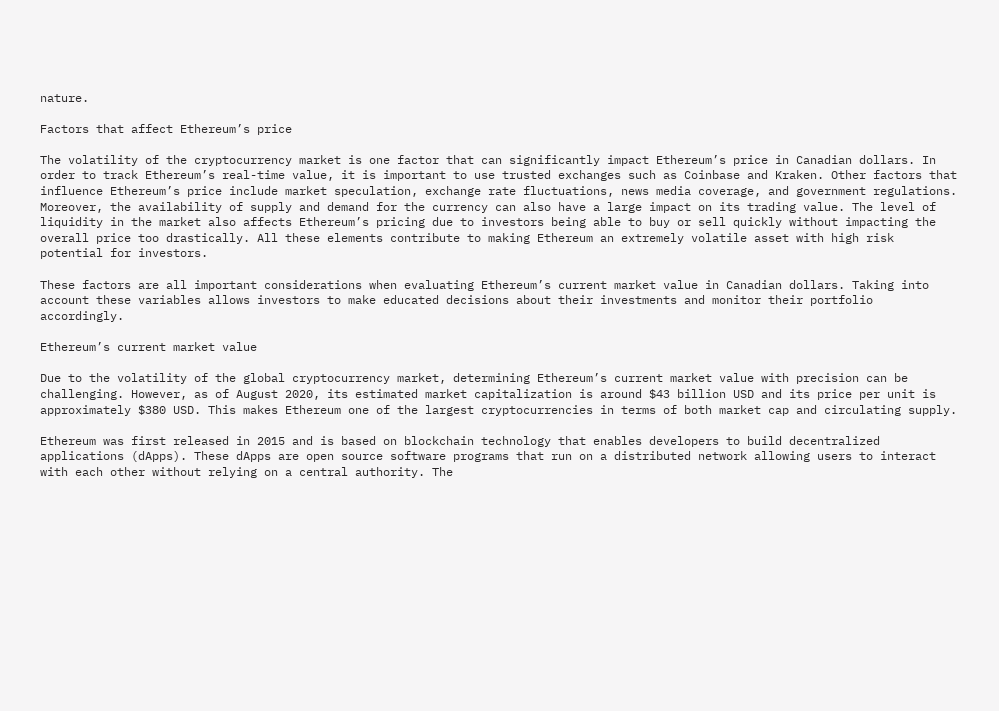nature.

Factors that affect Ethereum’s price

The volatility of the cryptocurrency market is one factor that can significantly impact Ethereum’s price in Canadian dollars. In order to track Ethereum’s real-time value, it is important to use trusted exchanges such as Coinbase and Kraken. Other factors that influence Ethereum’s price include market speculation, exchange rate fluctuations, news media coverage, and government regulations. Moreover, the availability of supply and demand for the currency can also have a large impact on its trading value. The level of liquidity in the market also affects Ethereum’s pricing due to investors being able to buy or sell quickly without impacting the overall price too drastically. All these elements contribute to making Ethereum an extremely volatile asset with high risk potential for investors.

These factors are all important considerations when evaluating Ethereum’s current market value in Canadian dollars. Taking into account these variables allows investors to make educated decisions about their investments and monitor their portfolio accordingly.

Ethereum’s current market value

Due to the volatility of the global cryptocurrency market, determining Ethereum’s current market value with precision can be challenging. However, as of August 2020, its estimated market capitalization is around $43 billion USD and its price per unit is approximately $380 USD. This makes Ethereum one of the largest cryptocurrencies in terms of both market cap and circulating supply.

Ethereum was first released in 2015 and is based on blockchain technology that enables developers to build decentralized applications (dApps). These dApps are open source software programs that run on a distributed network allowing users to interact with each other without relying on a central authority. The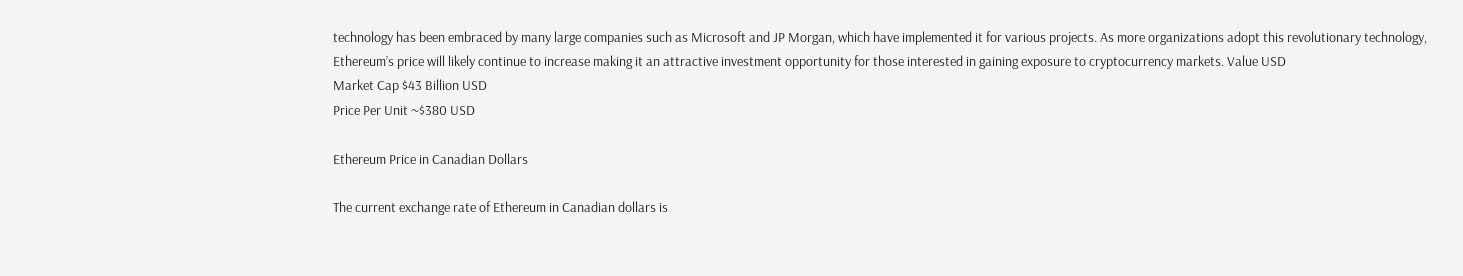technology has been embraced by many large companies such as Microsoft and JP Morgan, which have implemented it for various projects. As more organizations adopt this revolutionary technology, Ethereum’s price will likely continue to increase making it an attractive investment opportunity for those interested in gaining exposure to cryptocurrency markets. Value USD
Market Cap $43 Billion USD
Price Per Unit ~$380 USD

Ethereum Price in Canadian Dollars

The current exchange rate of Ethereum in Canadian dollars is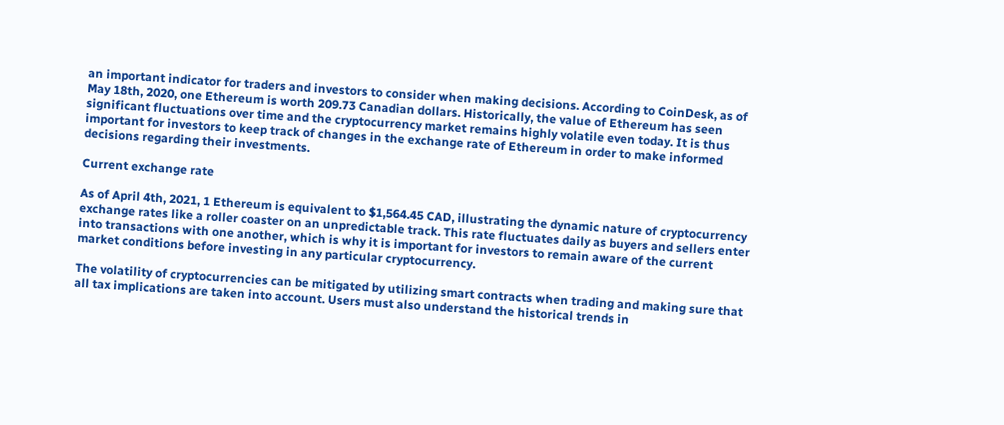an important indicator for traders and investors to consider when making decisions. According to CoinDesk, as of May 18th, 2020, one Ethereum is worth 209.73 Canadian dollars. Historically, the value of Ethereum has seen significant fluctuations over time and the cryptocurrency market remains highly volatile even today. It is thus important for investors to keep track of changes in the exchange rate of Ethereum in order to make informed decisions regarding their investments.

Current exchange rate

As of April 4th, 2021, 1 Ethereum is equivalent to $1,564.45 CAD, illustrating the dynamic nature of cryptocurrency exchange rates like a roller coaster on an unpredictable track. This rate fluctuates daily as buyers and sellers enter into transactions with one another, which is why it is important for investors to remain aware of the current market conditions before investing in any particular cryptocurrency.

The volatility of cryptocurrencies can be mitigated by utilizing smart contracts when trading and making sure that all tax implications are taken into account. Users must also understand the historical trends in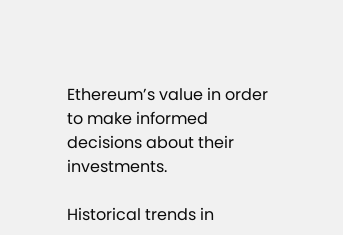Ethereum’s value in order to make informed decisions about their investments.

Historical trends in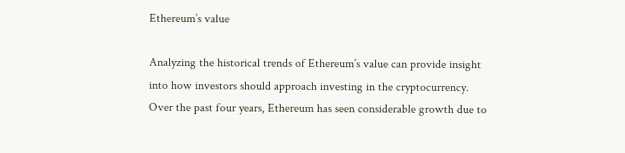Ethereum’s value

Analyzing the historical trends of Ethereum’s value can provide insight into how investors should approach investing in the cryptocurrency. Over the past four years, Ethereum has seen considerable growth due to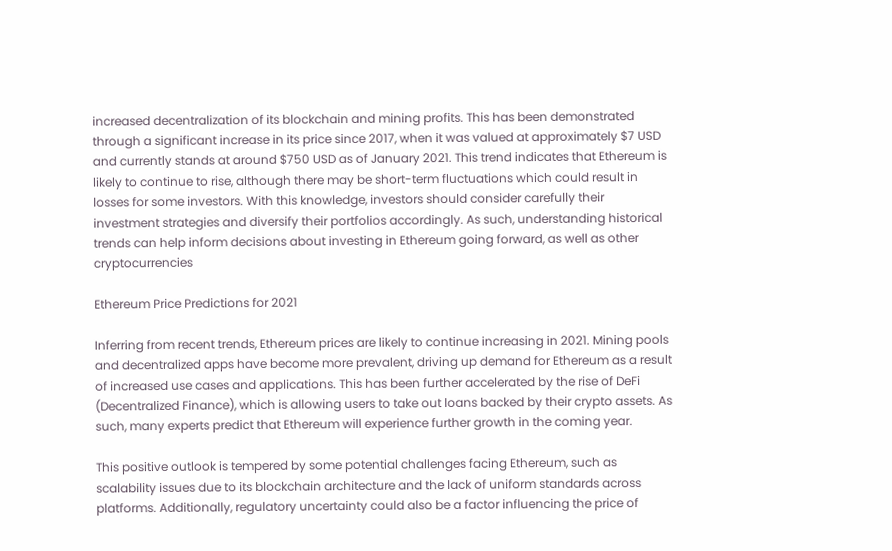increased decentralization of its blockchain and mining profits. This has been demonstrated through a significant increase in its price since 2017, when it was valued at approximately $7 USD and currently stands at around $750 USD as of January 2021. This trend indicates that Ethereum is likely to continue to rise, although there may be short-term fluctuations which could result in losses for some investors. With this knowledge, investors should consider carefully their investment strategies and diversify their portfolios accordingly. As such, understanding historical trends can help inform decisions about investing in Ethereum going forward, as well as other cryptocurrencies

Ethereum Price Predictions for 2021

Inferring from recent trends, Ethereum prices are likely to continue increasing in 2021. Mining pools and decentralized apps have become more prevalent, driving up demand for Ethereum as a result of increased use cases and applications. This has been further accelerated by the rise of DeFi (Decentralized Finance), which is allowing users to take out loans backed by their crypto assets. As such, many experts predict that Ethereum will experience further growth in the coming year.

This positive outlook is tempered by some potential challenges facing Ethereum, such as scalability issues due to its blockchain architecture and the lack of uniform standards across platforms. Additionally, regulatory uncertainty could also be a factor influencing the price of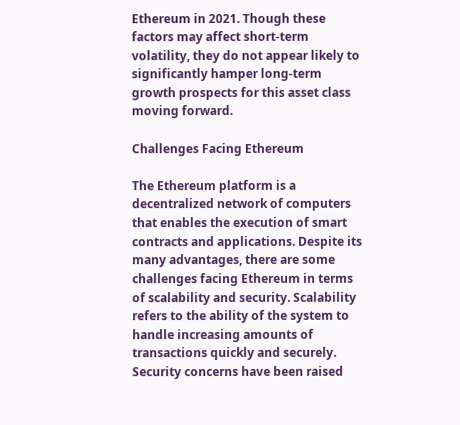Ethereum in 2021. Though these factors may affect short-term volatility, they do not appear likely to significantly hamper long-term growth prospects for this asset class moving forward.

Challenges Facing Ethereum

The Ethereum platform is a decentralized network of computers that enables the execution of smart contracts and applications. Despite its many advantages, there are some challenges facing Ethereum in terms of scalability and security. Scalability refers to the ability of the system to handle increasing amounts of transactions quickly and securely. Security concerns have been raised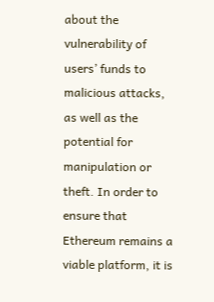about the vulnerability of users’ funds to malicious attacks, as well as the potential for manipulation or theft. In order to ensure that Ethereum remains a viable platform, it is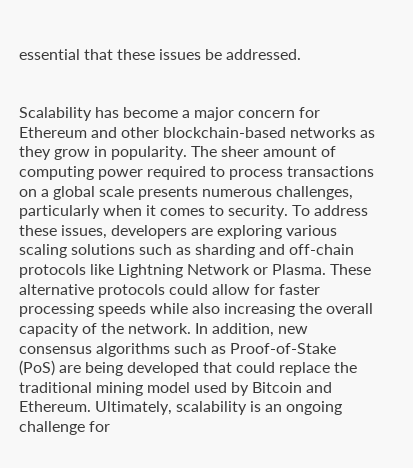essential that these issues be addressed.


Scalability has become a major concern for Ethereum and other blockchain-based networks as they grow in popularity. The sheer amount of computing power required to process transactions on a global scale presents numerous challenges, particularly when it comes to security. To address these issues, developers are exploring various scaling solutions such as sharding and off-chain protocols like Lightning Network or Plasma. These alternative protocols could allow for faster processing speeds while also increasing the overall capacity of the network. In addition, new consensus algorithms such as Proof-of-Stake (PoS) are being developed that could replace the traditional mining model used by Bitcoin and Ethereum. Ultimately, scalability is an ongoing challenge for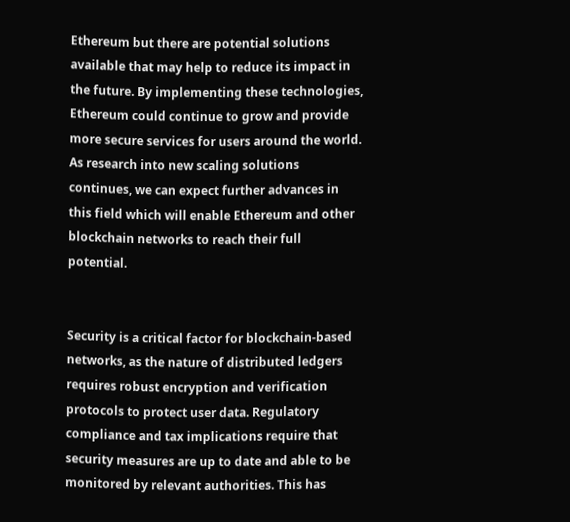Ethereum but there are potential solutions available that may help to reduce its impact in the future. By implementing these technologies, Ethereum could continue to grow and provide more secure services for users around the world. As research into new scaling solutions continues, we can expect further advances in this field which will enable Ethereum and other blockchain networks to reach their full potential.


Security is a critical factor for blockchain-based networks, as the nature of distributed ledgers requires robust encryption and verification protocols to protect user data. Regulatory compliance and tax implications require that security measures are up to date and able to be monitored by relevant authorities. This has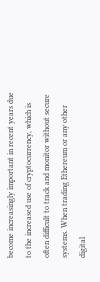become increasingly important in recent years due to the increased use of cryptocurrency, which is often difficult to track and monitor without secure systems. When trading Ethereum or any other digital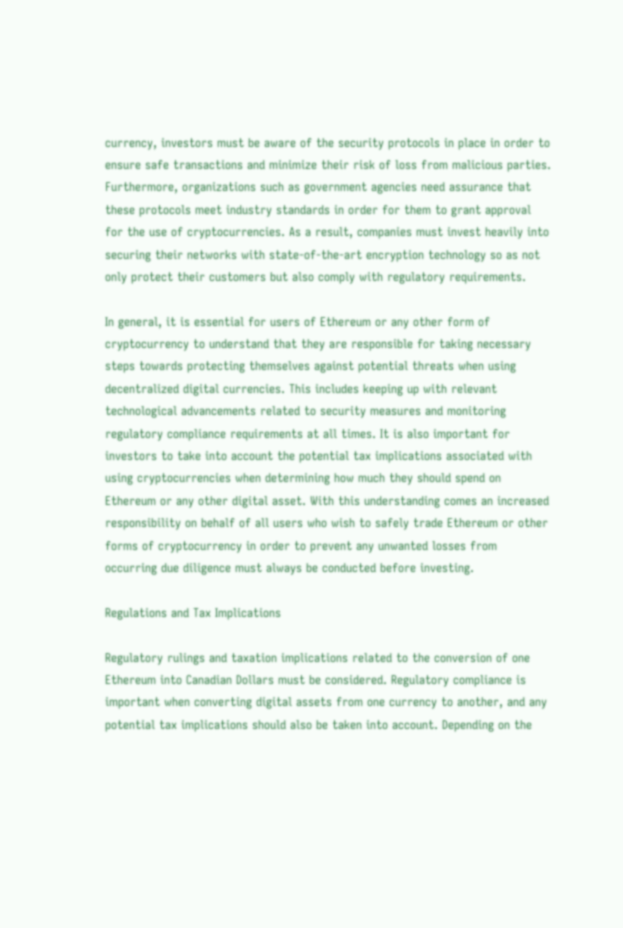currency, investors must be aware of the security protocols in place in order to ensure safe transactions and minimize their risk of loss from malicious parties. Furthermore, organizations such as government agencies need assurance that these protocols meet industry standards in order for them to grant approval for the use of cryptocurrencies. As a result, companies must invest heavily into securing their networks with state-of-the-art encryption technology so as not only protect their customers but also comply with regulatory requirements.

In general, it is essential for users of Ethereum or any other form of cryptocurrency to understand that they are responsible for taking necessary steps towards protecting themselves against potential threats when using decentralized digital currencies. This includes keeping up with relevant technological advancements related to security measures and monitoring regulatory compliance requirements at all times. It is also important for investors to take into account the potential tax implications associated with using cryptocurrencies when determining how much they should spend on Ethereum or any other digital asset. With this understanding comes an increased responsibility on behalf of all users who wish to safely trade Ethereum or other forms of cryptocurrency in order to prevent any unwanted losses from occurring due diligence must always be conducted before investing.

Regulations and Tax Implications

Regulatory rulings and taxation implications related to the conversion of one Ethereum into Canadian Dollars must be considered. Regulatory compliance is important when converting digital assets from one currency to another, and any potential tax implications should also be taken into account. Depending on the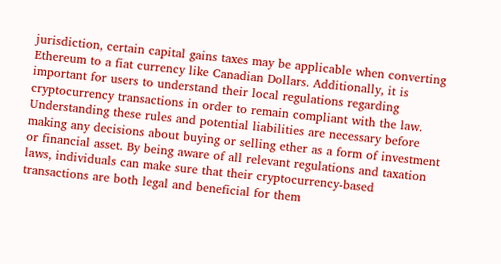jurisdiction, certain capital gains taxes may be applicable when converting Ethereum to a fiat currency like Canadian Dollars. Additionally, it is important for users to understand their local regulations regarding cryptocurrency transactions in order to remain compliant with the law. Understanding these rules and potential liabilities are necessary before making any decisions about buying or selling ether as a form of investment or financial asset. By being aware of all relevant regulations and taxation laws, individuals can make sure that their cryptocurrency-based transactions are both legal and beneficial for them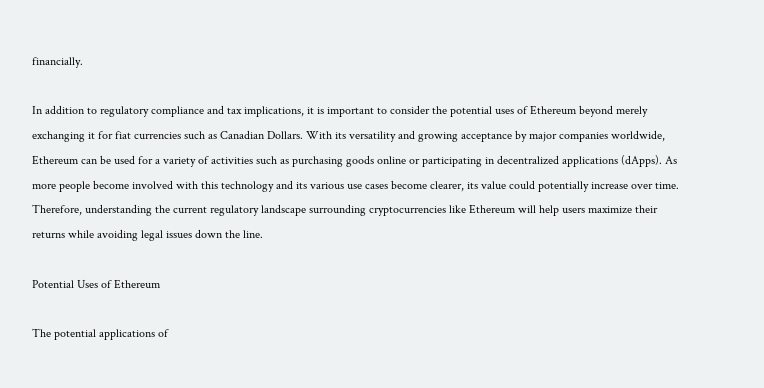financially.

In addition to regulatory compliance and tax implications, it is important to consider the potential uses of Ethereum beyond merely exchanging it for fiat currencies such as Canadian Dollars. With its versatility and growing acceptance by major companies worldwide, Ethereum can be used for a variety of activities such as purchasing goods online or participating in decentralized applications (dApps). As more people become involved with this technology and its various use cases become clearer, its value could potentially increase over time. Therefore, understanding the current regulatory landscape surrounding cryptocurrencies like Ethereum will help users maximize their returns while avoiding legal issues down the line.

Potential Uses of Ethereum

The potential applications of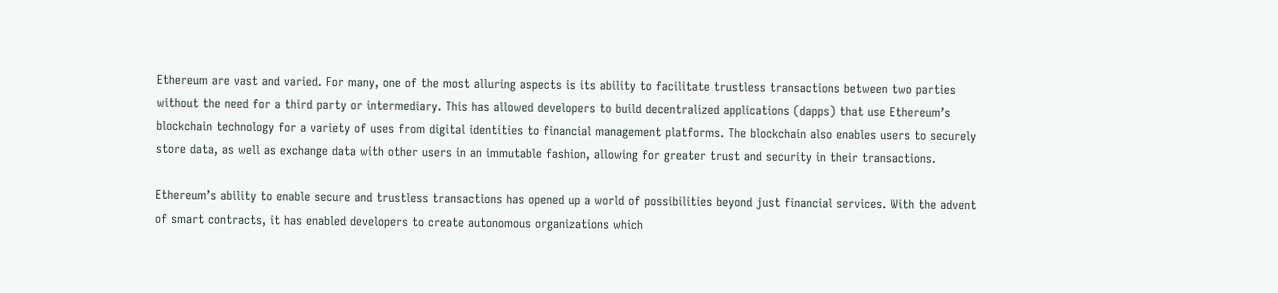Ethereum are vast and varied. For many, one of the most alluring aspects is its ability to facilitate trustless transactions between two parties without the need for a third party or intermediary. This has allowed developers to build decentralized applications (dapps) that use Ethereum’s blockchain technology for a variety of uses from digital identities to financial management platforms. The blockchain also enables users to securely store data, as well as exchange data with other users in an immutable fashion, allowing for greater trust and security in their transactions.

Ethereum’s ability to enable secure and trustless transactions has opened up a world of possibilities beyond just financial services. With the advent of smart contracts, it has enabled developers to create autonomous organizations which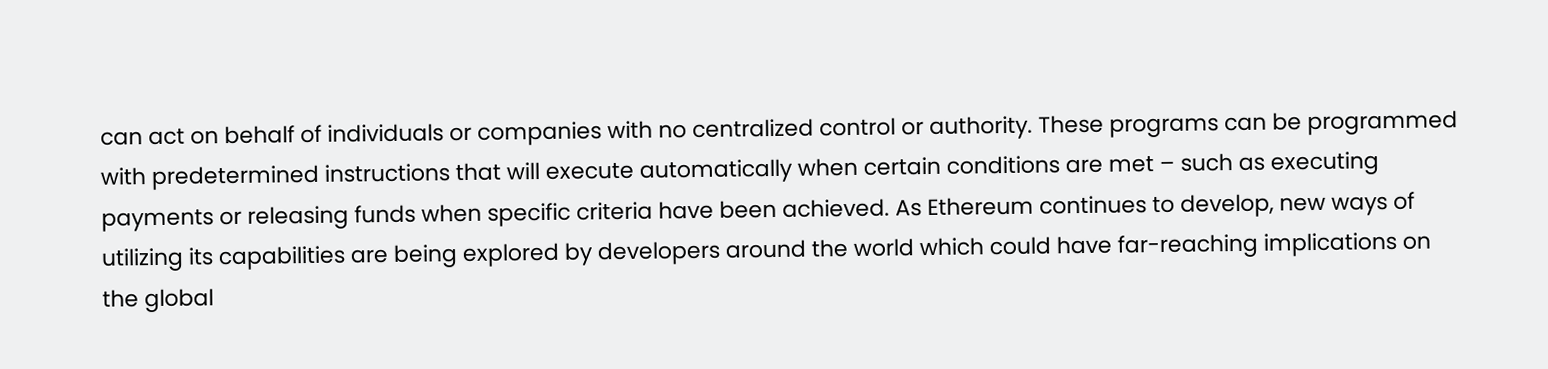can act on behalf of individuals or companies with no centralized control or authority. These programs can be programmed with predetermined instructions that will execute automatically when certain conditions are met – such as executing payments or releasing funds when specific criteria have been achieved. As Ethereum continues to develop, new ways of utilizing its capabilities are being explored by developers around the world which could have far-reaching implications on the global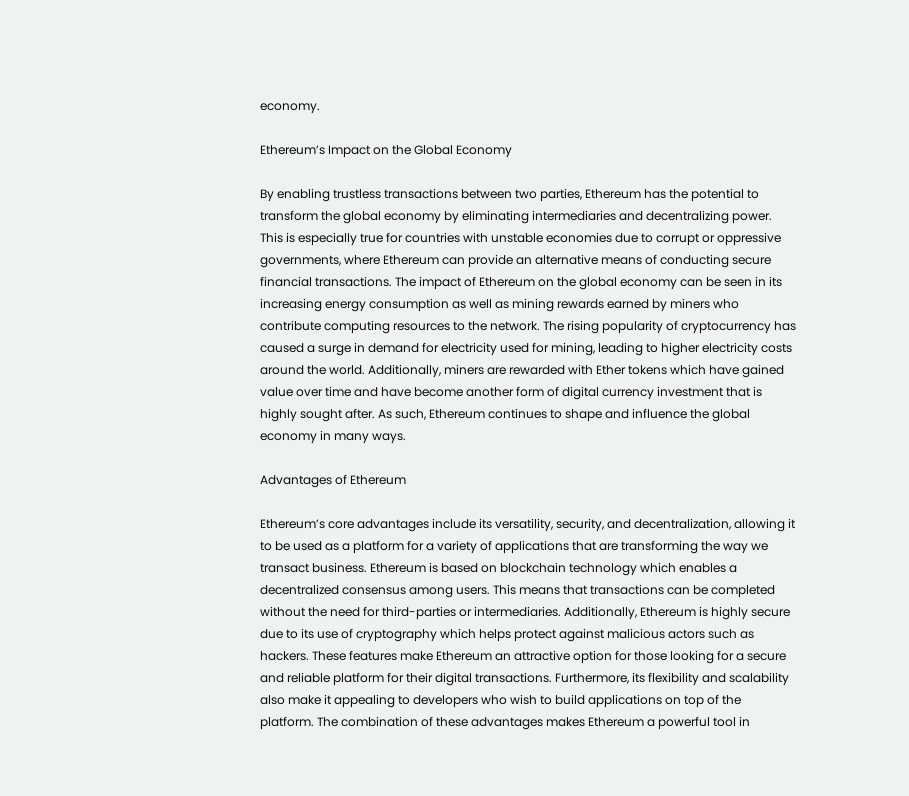economy.

Ethereum’s Impact on the Global Economy

By enabling trustless transactions between two parties, Ethereum has the potential to transform the global economy by eliminating intermediaries and decentralizing power. This is especially true for countries with unstable economies due to corrupt or oppressive governments, where Ethereum can provide an alternative means of conducting secure financial transactions. The impact of Ethereum on the global economy can be seen in its increasing energy consumption as well as mining rewards earned by miners who contribute computing resources to the network. The rising popularity of cryptocurrency has caused a surge in demand for electricity used for mining, leading to higher electricity costs around the world. Additionally, miners are rewarded with Ether tokens which have gained value over time and have become another form of digital currency investment that is highly sought after. As such, Ethereum continues to shape and influence the global economy in many ways.

Advantages of Ethereum

Ethereum’s core advantages include its versatility, security, and decentralization, allowing it to be used as a platform for a variety of applications that are transforming the way we transact business. Ethereum is based on blockchain technology which enables a decentralized consensus among users. This means that transactions can be completed without the need for third-parties or intermediaries. Additionally, Ethereum is highly secure due to its use of cryptography which helps protect against malicious actors such as hackers. These features make Ethereum an attractive option for those looking for a secure and reliable platform for their digital transactions. Furthermore, its flexibility and scalability also make it appealing to developers who wish to build applications on top of the platform. The combination of these advantages makes Ethereum a powerful tool in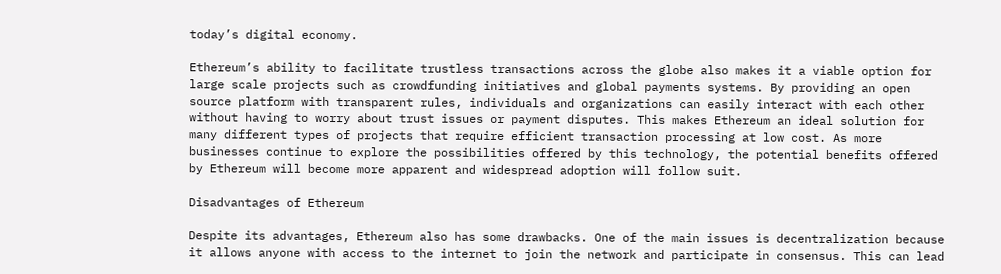today’s digital economy.

Ethereum’s ability to facilitate trustless transactions across the globe also makes it a viable option for large scale projects such as crowdfunding initiatives and global payments systems. By providing an open source platform with transparent rules, individuals and organizations can easily interact with each other without having to worry about trust issues or payment disputes. This makes Ethereum an ideal solution for many different types of projects that require efficient transaction processing at low cost. As more businesses continue to explore the possibilities offered by this technology, the potential benefits offered by Ethereum will become more apparent and widespread adoption will follow suit.

Disadvantages of Ethereum

Despite its advantages, Ethereum also has some drawbacks. One of the main issues is decentralization because it allows anyone with access to the internet to join the network and participate in consensus. This can lead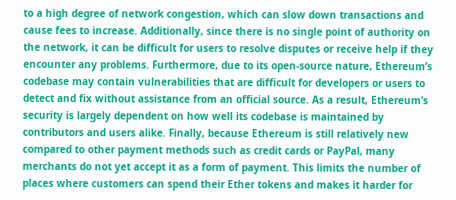to a high degree of network congestion, which can slow down transactions and cause fees to increase. Additionally, since there is no single point of authority on the network, it can be difficult for users to resolve disputes or receive help if they encounter any problems. Furthermore, due to its open-source nature, Ethereum’s codebase may contain vulnerabilities that are difficult for developers or users to detect and fix without assistance from an official source. As a result, Ethereum’s security is largely dependent on how well its codebase is maintained by contributors and users alike. Finally, because Ethereum is still relatively new compared to other payment methods such as credit cards or PayPal, many merchants do not yet accept it as a form of payment. This limits the number of places where customers can spend their Ether tokens and makes it harder for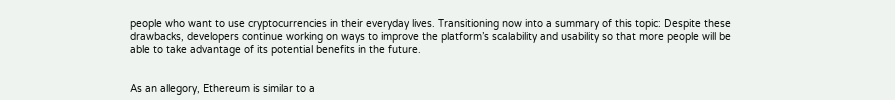people who want to use cryptocurrencies in their everyday lives. Transitioning now into a summary of this topic: Despite these drawbacks, developers continue working on ways to improve the platform’s scalability and usability so that more people will be able to take advantage of its potential benefits in the future.


As an allegory, Ethereum is similar to a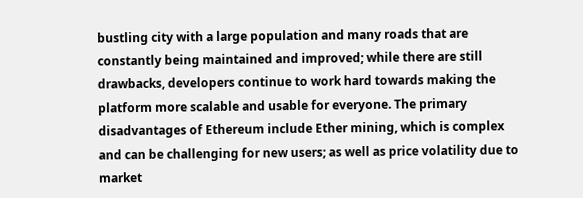bustling city with a large population and many roads that are constantly being maintained and improved; while there are still drawbacks, developers continue to work hard towards making the platform more scalable and usable for everyone. The primary disadvantages of Ethereum include Ether mining, which is complex and can be challenging for new users; as well as price volatility due to market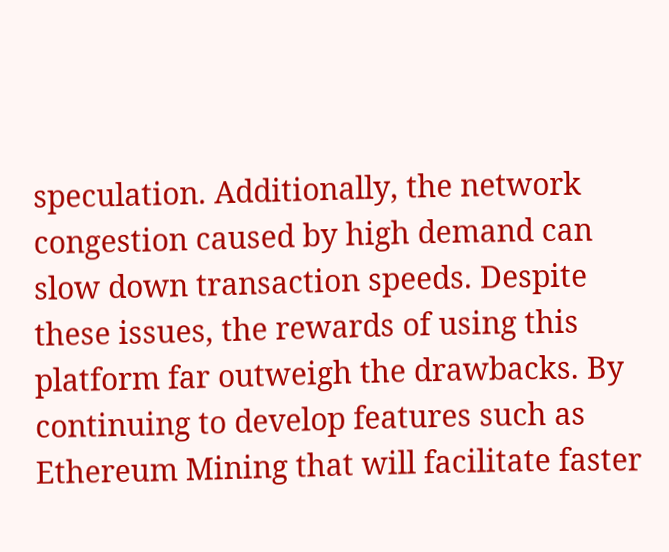speculation. Additionally, the network congestion caused by high demand can slow down transaction speeds. Despite these issues, the rewards of using this platform far outweigh the drawbacks. By continuing to develop features such as Ethereum Mining that will facilitate faster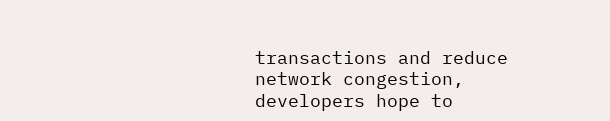transactions and reduce network congestion, developers hope to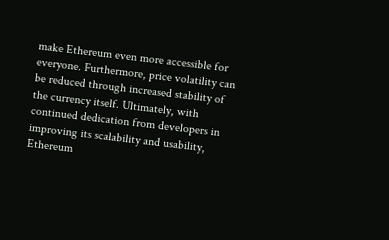make Ethereum even more accessible for everyone. Furthermore, price volatility can be reduced through increased stability of the currency itself. Ultimately, with continued dedication from developers in improving its scalability and usability, Ethereum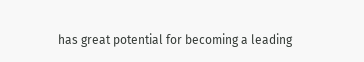has great potential for becoming a leading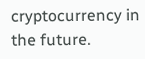cryptocurrency in the future.